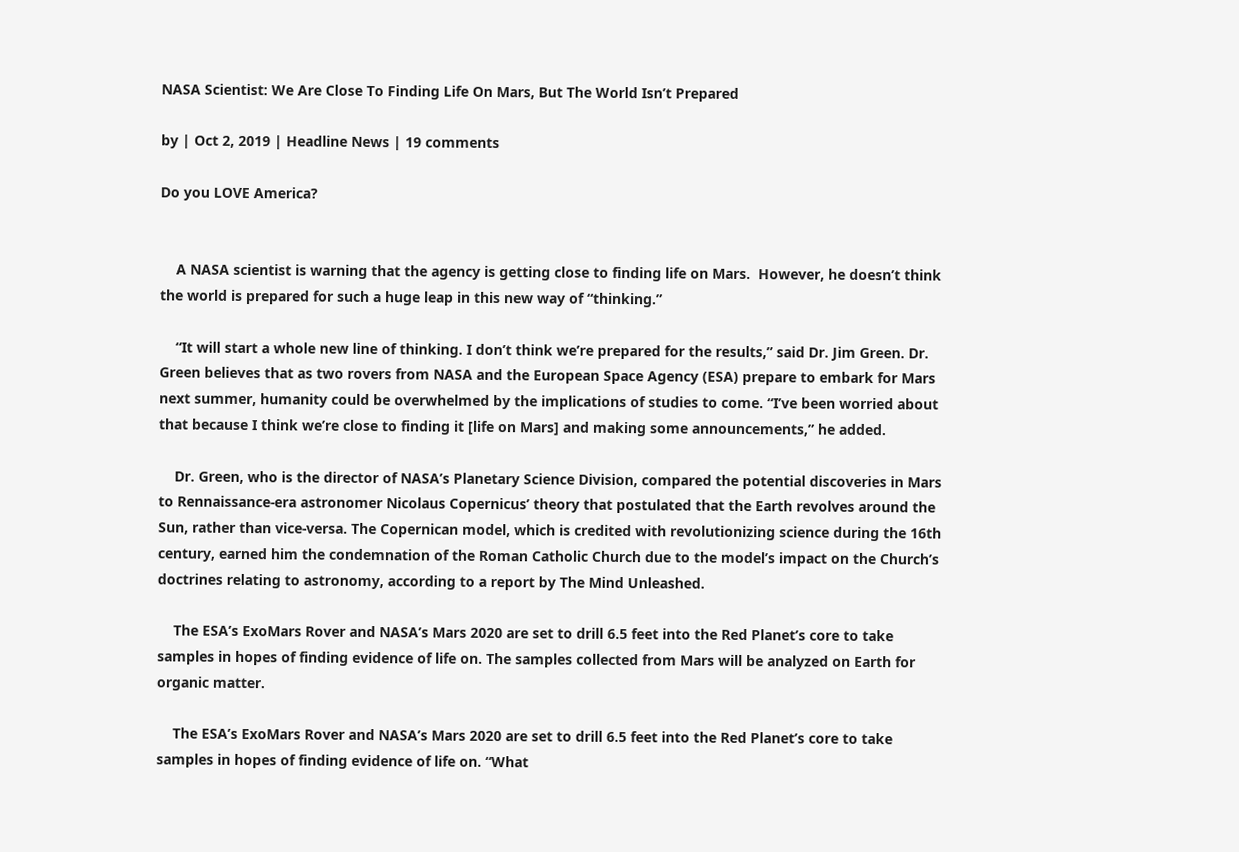NASA Scientist: We Are Close To Finding Life On Mars, But The World Isn’t Prepared

by | Oct 2, 2019 | Headline News | 19 comments

Do you LOVE America?


    A NASA scientist is warning that the agency is getting close to finding life on Mars.  However, he doesn’t think the world is prepared for such a huge leap in this new way of “thinking.”

    “It will start a whole new line of thinking. I don’t think we’re prepared for the results,” said Dr. Jim Green. Dr. Green believes that as two rovers from NASA and the European Space Agency (ESA) prepare to embark for Mars next summer, humanity could be overwhelmed by the implications of studies to come. “I’ve been worried about that because I think we’re close to finding it [life on Mars] and making some announcements,” he added.

    Dr. Green, who is the director of NASA’s Planetary Science Division, compared the potential discoveries in Mars to Rennaissance-era astronomer Nicolaus Copernicus’ theory that postulated that the Earth revolves around the Sun, rather than vice-versa. The Copernican model, which is credited with revolutionizing science during the 16th century, earned him the condemnation of the Roman Catholic Church due to the model’s impact on the Church’s doctrines relating to astronomy, according to a report by The Mind Unleashed.

    The ESA’s ExoMars Rover and NASA’s Mars 2020 are set to drill 6.5 feet into the Red Planet’s core to take samples in hopes of finding evidence of life on. The samples collected from Mars will be analyzed on Earth for organic matter.

    The ESA’s ExoMars Rover and NASA’s Mars 2020 are set to drill 6.5 feet into the Red Planet’s core to take samples in hopes of finding evidence of life on. “What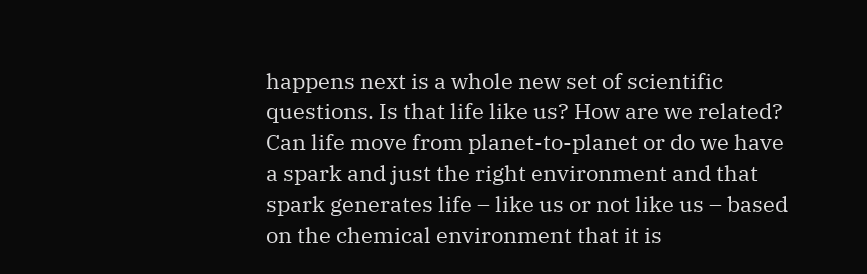happens next is a whole new set of scientific questions. Is that life like us? How are we related? Can life move from planet-to-planet or do we have a spark and just the right environment and that spark generates life – like us or not like us – based on the chemical environment that it is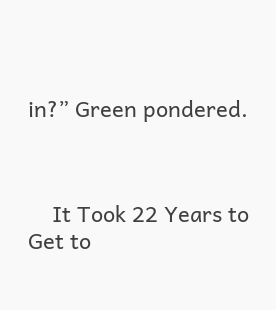in?” Green pondered.



    It Took 22 Years to Get to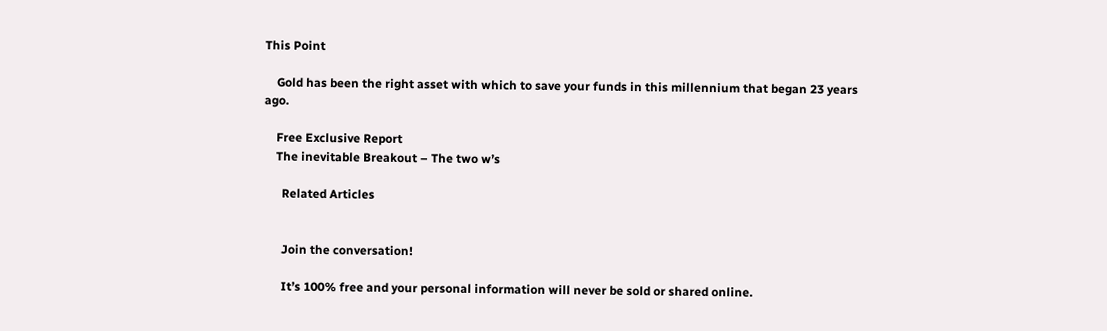This Point

    Gold has been the right asset with which to save your funds in this millennium that began 23 years ago.

    Free Exclusive Report
    The inevitable Breakout – The two w’s

      Related Articles


      Join the conversation!

      It’s 100% free and your personal information will never be sold or shared online.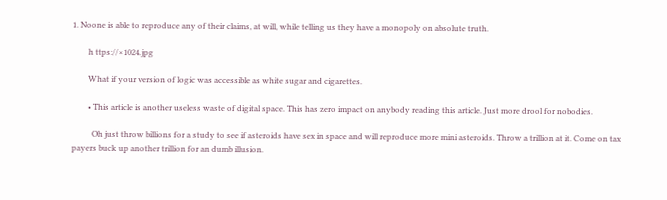1. Noone is able to reproduce any of their claims, at will, while telling us they have a monopoly on absolute truth.

        h ttps://×1024.jpg

        What if your version of logic was accessible as white sugar and cigarettes.

        • This article is another useless waste of digital space. This has zero impact on anybody reading this article. Just more drool for nobodies.

          Oh just throw billions for a study to see if asteroids have sex in space and will reproduce more mini asteroids. Throw a trillion at it. Come on tax payers buck up another trillion for an dumb illusion.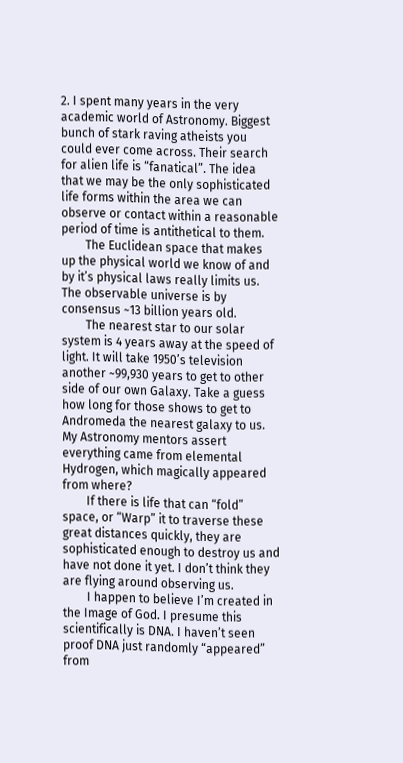2. I spent many years in the very academic world of Astronomy. Biggest bunch of stark raving atheists you could ever come across. Their search for alien life is “fanatical”. The idea that we may be the only sophisticated life forms within the area we can observe or contact within a reasonable period of time is antithetical to them.
        The Euclidean space that makes up the physical world we know of and by it’s physical laws really limits us. The observable universe is by consensus ~13 billion years old.
        The nearest star to our solar system is 4 years away at the speed of light. It will take 1950’s television another ~99,930 years to get to other side of our own Galaxy. Take a guess how long for those shows to get to Andromeda the nearest galaxy to us. My Astronomy mentors assert everything came from elemental Hydrogen, which magically appeared from where?
        If there is life that can “fold” space, or “Warp” it to traverse these great distances quickly, they are sophisticated enough to destroy us and have not done it yet. I don’t think they are flying around observing us.
        I happen to believe I’m created in the Image of God. I presume this scientifically is DNA. I haven’t seen proof DNA just randomly “appeared” from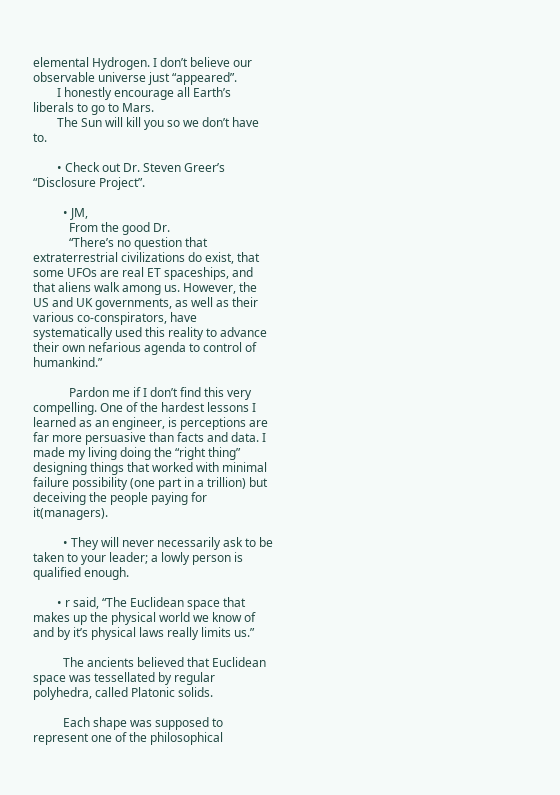elemental Hydrogen. I don’t believe our observable universe just “appeared”.
        I honestly encourage all Earth’s liberals to go to Mars.
        The Sun will kill you so we don’t have to.

        • Check out Dr. Steven Greer’s “Disclosure Project”.

          • JM,
            From the good Dr.
            “There’s no question that extraterrestrial civilizations do exist, that some UFOs are real ET spaceships, and that aliens walk among us. However, the US and UK governments, as well as their various co-conspirators, have systematically used this reality to advance their own nefarious agenda to control of humankind.”

            Pardon me if I don’t find this very compelling. One of the hardest lessons I learned as an engineer, is perceptions are far more persuasive than facts and data. I made my living doing the “right thing” designing things that worked with minimal failure possibility (one part in a trillion) but deceiving the people paying for it(managers).

          • They will never necessarily ask to be taken to your leader; a lowly person is qualified enough.

        • r said, “The Euclidean space that makes up the physical world we know of and by it’s physical laws really limits us.”

          The ancients believed that Euclidean space was tessellated by regular polyhedra, called Platonic solids.

          Each shape was supposed to represent one of the philosophical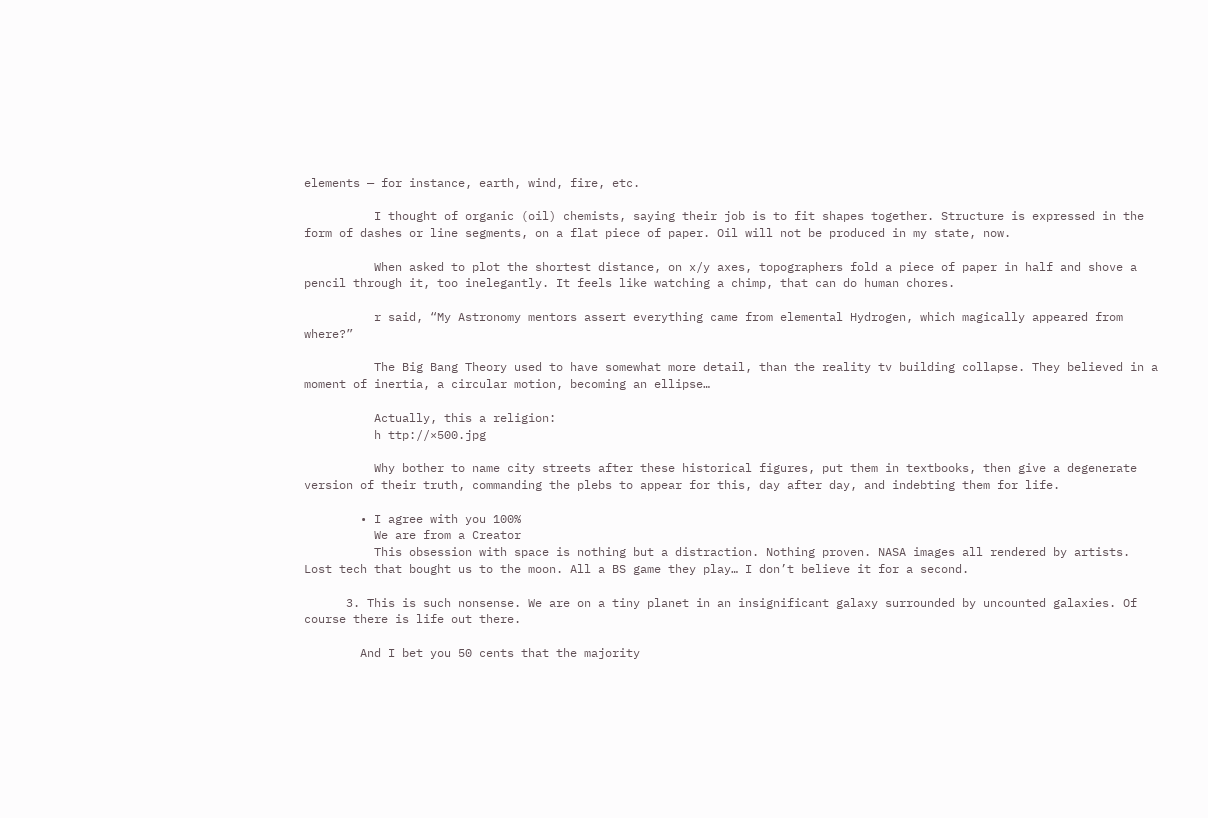elements — for instance, earth, wind, fire, etc.

          I thought of organic (oil) chemists, saying their job is to fit shapes together. Structure is expressed in the form of dashes or line segments, on a flat piece of paper. Oil will not be produced in my state, now.

          When asked to plot the shortest distance, on x/y axes, topographers fold a piece of paper in half and shove a pencil through it, too inelegantly. It feels like watching a chimp, that can do human chores.

          r said, “My Astronomy mentors assert everything came from elemental Hydrogen, which magically appeared from where?”

          The Big Bang Theory used to have somewhat more detail, than the reality tv building collapse. They believed in a moment of inertia, a circular motion, becoming an ellipse…

          Actually, this a religion:
          h ttp://×500.jpg

          Why bother to name city streets after these historical figures, put them in textbooks, then give a degenerate version of their truth, commanding the plebs to appear for this, day after day, and indebting them for life.

        • I agree with you 100%
          We are from a Creator
          This obsession with space is nothing but a distraction. Nothing proven. NASA images all rendered by artists. Lost tech that bought us to the moon. All a BS game they play… I don’t believe it for a second.

      3. This is such nonsense. We are on a tiny planet in an insignificant galaxy surrounded by uncounted galaxies. Of course there is life out there.

        And I bet you 50 cents that the majority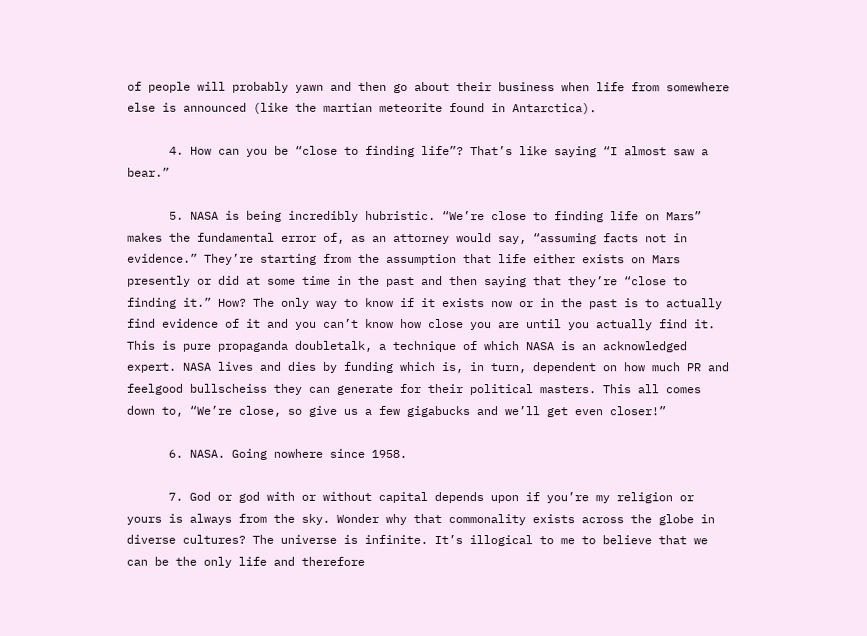of people will probably yawn and then go about their business when life from somewhere else is announced (like the martian meteorite found in Antarctica).

      4. How can you be “close to finding life”? That’s like saying “I almost saw a bear.”

      5. NASA is being incredibly hubristic. “We’re close to finding life on Mars” makes the fundamental error of, as an attorney would say, “assuming facts not in evidence.” They’re starting from the assumption that life either exists on Mars presently or did at some time in the past and then saying that they’re “close to finding it.” How? The only way to know if it exists now or in the past is to actually find evidence of it and you can’t know how close you are until you actually find it. This is pure propaganda doubletalk, a technique of which NASA is an acknowledged expert. NASA lives and dies by funding which is, in turn, dependent on how much PR and feelgood bullscheiss they can generate for their political masters. This all comes down to, “We’re close, so give us a few gigabucks and we’ll get even closer!”

      6. NASA. Going nowhere since 1958.

      7. God or god with or without capital depends upon if you’re my religion or yours is always from the sky. Wonder why that commonality exists across the globe in diverse cultures? The universe is infinite. It’s illogical to me to believe that we can be the only life and therefore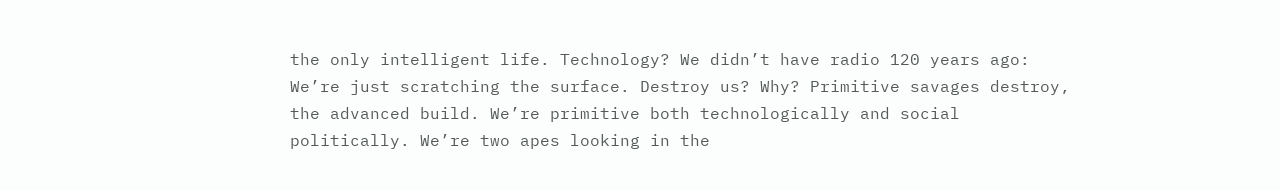the only intelligent life. Technology? We didn’t have radio 120 years ago: We’re just scratching the surface. Destroy us? Why? Primitive savages destroy, the advanced build. We’re primitive both technologically and social politically. We’re two apes looking in the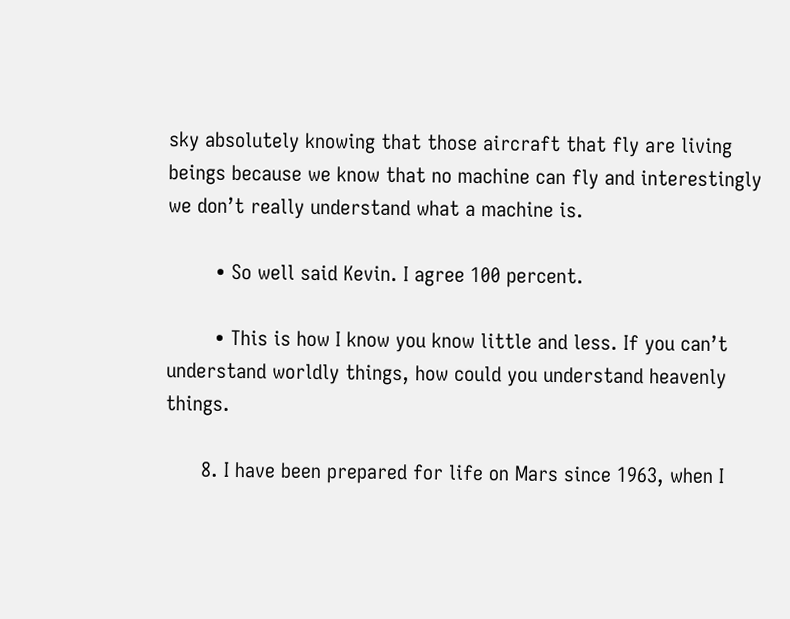sky absolutely knowing that those aircraft that fly are living beings because we know that no machine can fly and interestingly we don’t really understand what a machine is.

        • So well said Kevin. I agree 100 percent.

        • This is how I know you know little and less. If you can’t understand worldly things, how could you understand heavenly things.

      8. I have been prepared for life on Mars since 1963, when I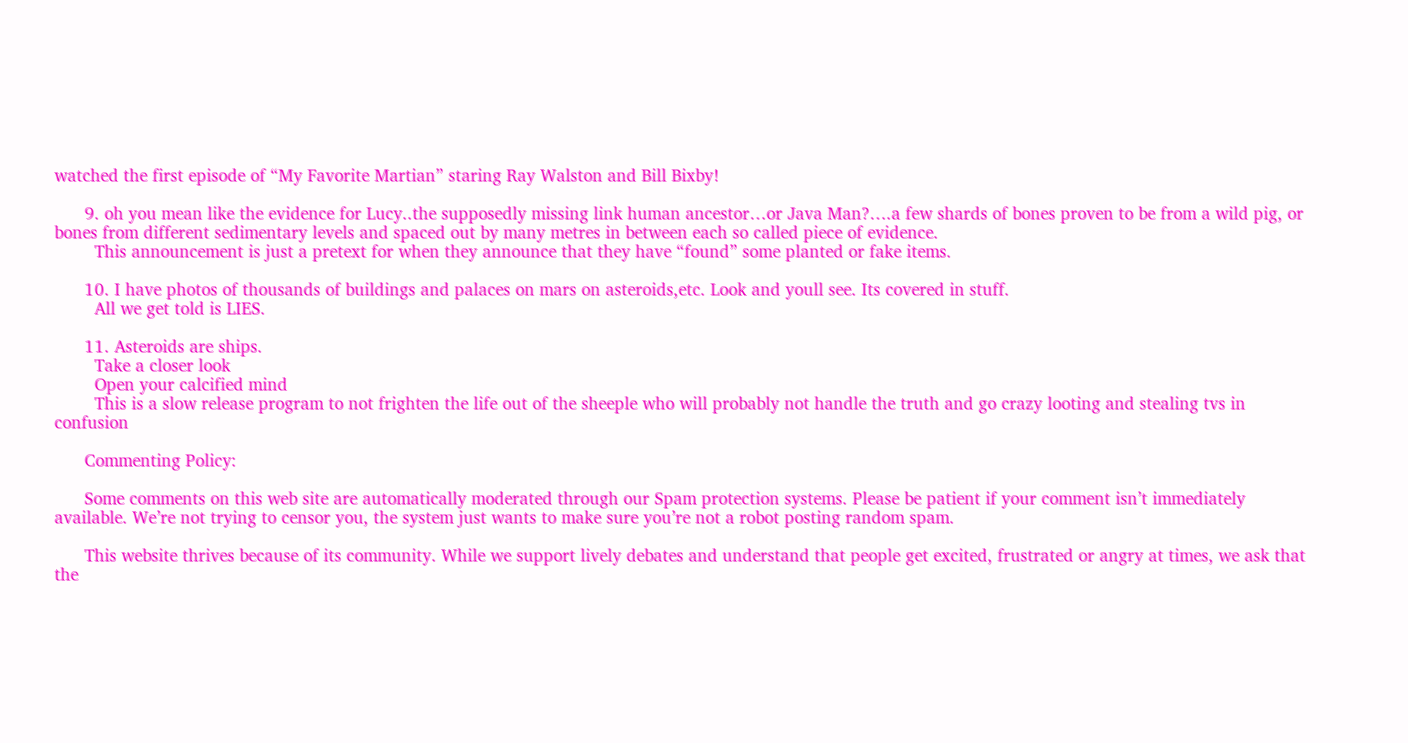watched the first episode of “My Favorite Martian” staring Ray Walston and Bill Bixby!

      9. oh you mean like the evidence for Lucy..the supposedly missing link human ancestor…or Java Man?….a few shards of bones proven to be from a wild pig, or bones from different sedimentary levels and spaced out by many metres in between each so called piece of evidence.
        This announcement is just a pretext for when they announce that they have “found” some planted or fake items.

      10. I have photos of thousands of buildings and palaces on mars on asteroids,etc. Look and youll see. Its covered in stuff.
        All we get told is LIES.

      11. Asteroids are ships.
        Take a closer look
        Open your calcified mind
        This is a slow release program to not frighten the life out of the sheeple who will probably not handle the truth and go crazy looting and stealing tvs in confusion

      Commenting Policy:

      Some comments on this web site are automatically moderated through our Spam protection systems. Please be patient if your comment isn’t immediately available. We’re not trying to censor you, the system just wants to make sure you’re not a robot posting random spam.

      This website thrives because of its community. While we support lively debates and understand that people get excited, frustrated or angry at times, we ask that the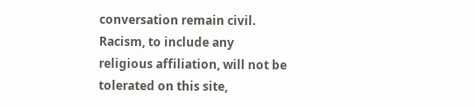conversation remain civil. Racism, to include any religious affiliation, will not be tolerated on this site,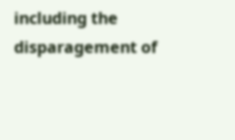including the disparagement of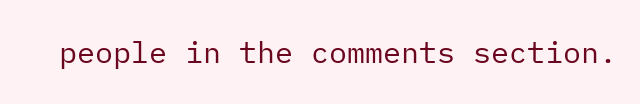people in the comments section.